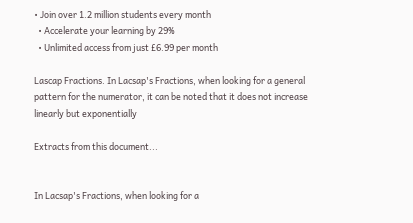• Join over 1.2 million students every month
  • Accelerate your learning by 29%
  • Unlimited access from just £6.99 per month

Lascap Fractions. In Lacsap's Fractions, when looking for a general pattern for the numerator, it can be noted that it does not increase linearly but exponentially

Extracts from this document...


In Lacsap's Fractions, when looking for a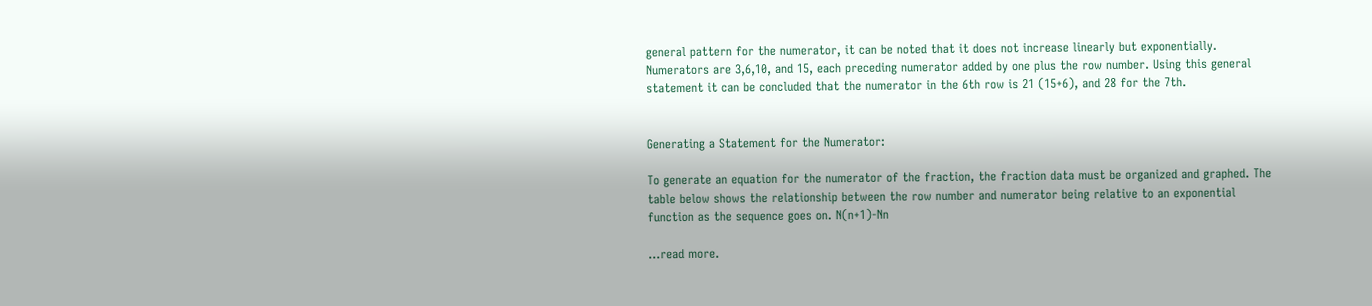general pattern for the numerator, it can be noted that it does not increase linearly but exponentially. Numerators are 3,6,10, and 15, each preceding numerator added by one plus the row number. Using this general statement it can be concluded that the numerator in the 6th row is 21 (15+6), and 28 for the 7th.


Generating a Statement for the Numerator:

To generate an equation for the numerator of the fraction, the fraction data must be organized and graphed. The table below shows the relationship between the row number and numerator being relative to an exponential function as the sequence goes on. N(n+1)-Nn

...read more.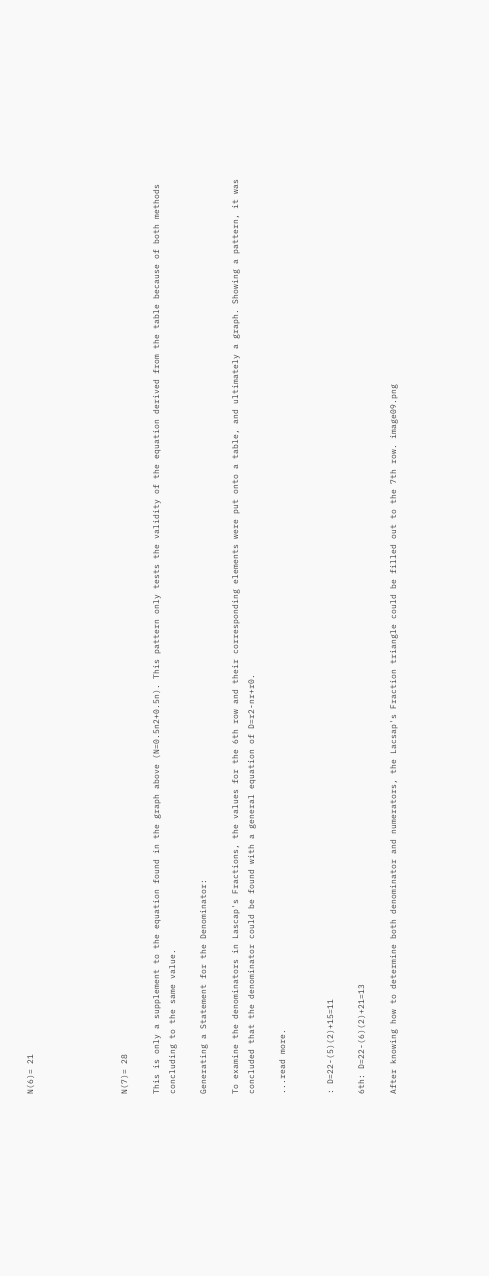N(6)= 21





N(7)= 28

This is only a supplement to the equation found in the graph above (N=0.5n2+0.5n). This pattern only tests the validity of the equation derived from the table because of both methods concluding to the same value.

Generating a Statement for the Denominator:

To examine the denominators in Lascap's Fractions, the values for the 6th row and their corresponding elements were put onto a table, and ultimately a graph. Showing a pattern, it was concluded that the denominator could be found with a general equation of D=r2-nr+r0.

...read more.


: D=22-(5)(2)+15=11

6th: D=22-(6)(2)+21=13

After knowing how to determine both denominator and numerators, the Lacsap's Fraction triangle could be filled out to the 7th row. image09.png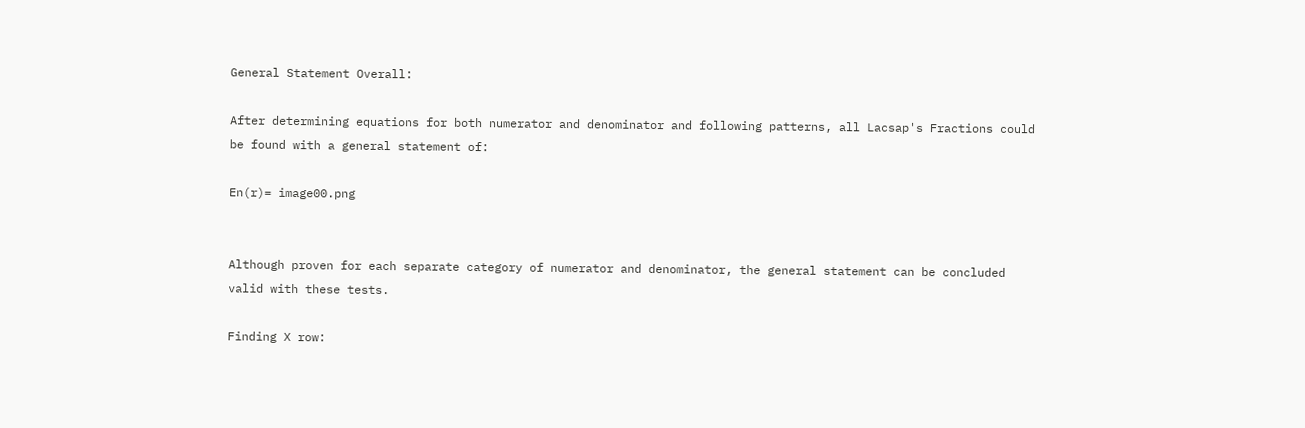General Statement Overall:

After determining equations for both numerator and denominator and following patterns, all Lacsap's Fractions could be found with a general statement of:

En(r)= image00.png


Although proven for each separate category of numerator and denominator, the general statement can be concluded valid with these tests.

Finding X row: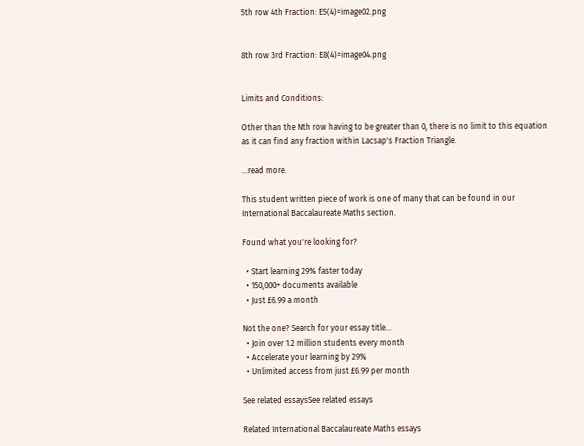5th row 4th Fraction: E5(4)=image02.png


8th row 3rd Fraction: E8(4)=image04.png


Limits and Conditions:

Other than the Nth row having to be greater than 0, there is no limit to this equation as it can find any fraction within Lacsap's Fraction Triangle.

...read more.

This student written piece of work is one of many that can be found in our International Baccalaureate Maths section.

Found what you're looking for?

  • Start learning 29% faster today
  • 150,000+ documents available
  • Just £6.99 a month

Not the one? Search for your essay title...
  • Join over 1.2 million students every month
  • Accelerate your learning by 29%
  • Unlimited access from just £6.99 per month

See related essaysSee related essays

Related International Baccalaureate Maths essays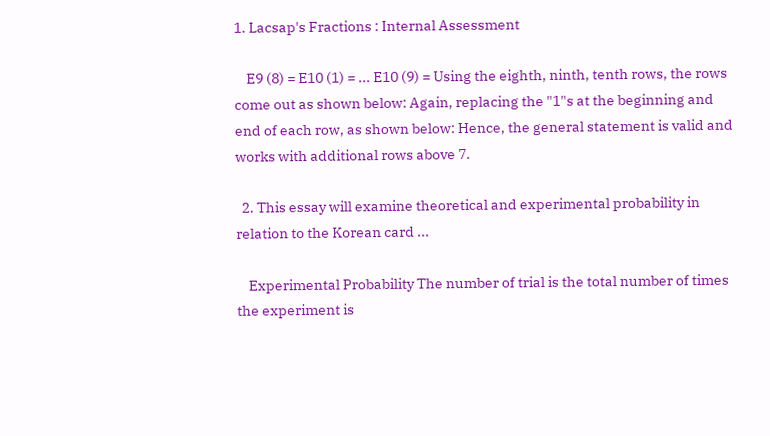1. Lacsap's Fractions : Internal Assessment

    E9 (8) = E10 (1) = ... E10 (9) = Using the eighth, ninth, tenth rows, the rows come out as shown below: Again, replacing the "1"s at the beginning and end of each row, as shown below: Hence, the general statement is valid and works with additional rows above 7.

  2. This essay will examine theoretical and experimental probability in relation to the Korean card ...

    Experimental Probability The number of trial is the total number of times the experiment is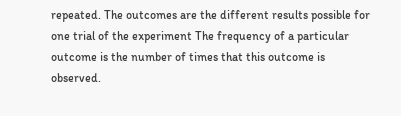repeated. The outcomes are the different results possible for one trial of the experiment The frequency of a particular outcome is the number of times that this outcome is observed.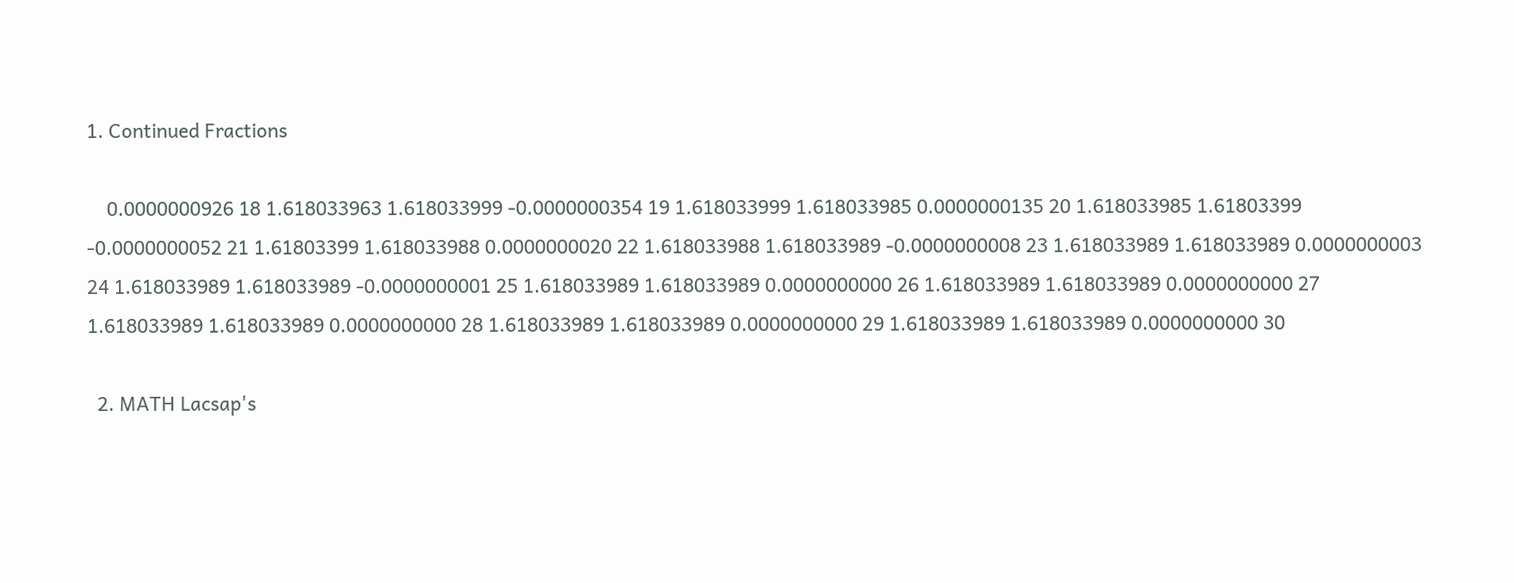1. Continued Fractions

    0.0000000926 18 1.618033963 1.618033999 -0.0000000354 19 1.618033999 1.618033985 0.0000000135 20 1.618033985 1.61803399 -0.0000000052 21 1.61803399 1.618033988 0.0000000020 22 1.618033988 1.618033989 -0.0000000008 23 1.618033989 1.618033989 0.0000000003 24 1.618033989 1.618033989 -0.0000000001 25 1.618033989 1.618033989 0.0000000000 26 1.618033989 1.618033989 0.0000000000 27 1.618033989 1.618033989 0.0000000000 28 1.618033989 1.618033989 0.0000000000 29 1.618033989 1.618033989 0.0000000000 30

  2. MATH Lacsap's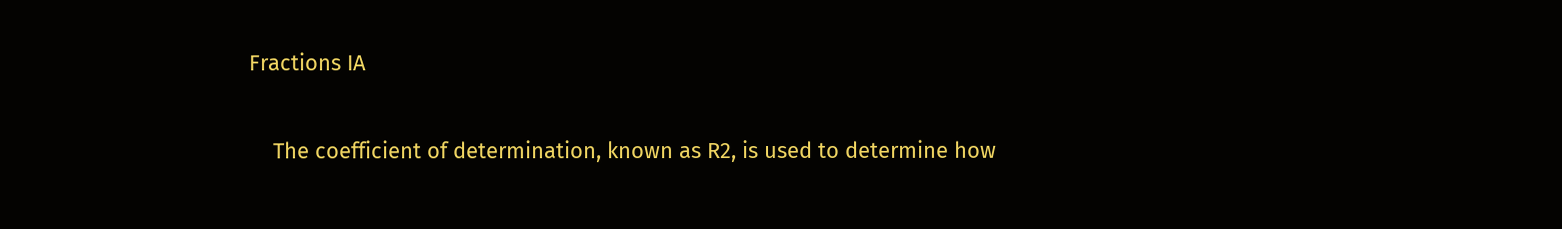Fractions IA

    The coefficient of determination, known as R2, is used to determine how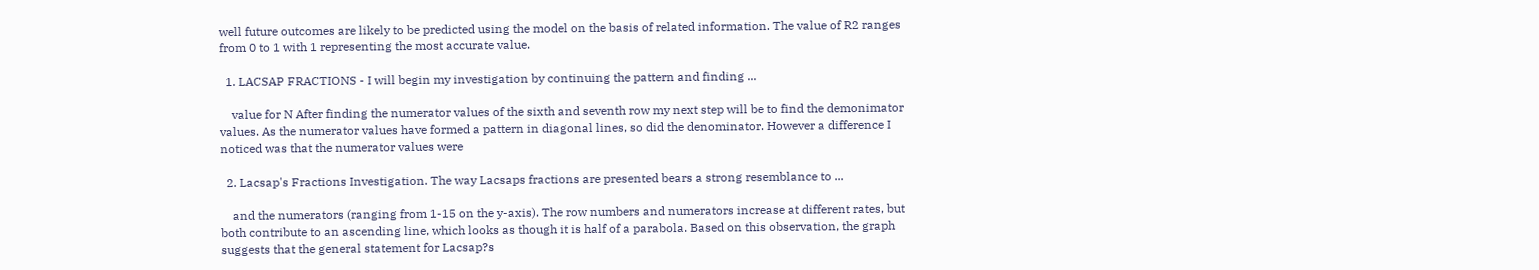well future outcomes are likely to be predicted using the model on the basis of related information. The value of R2 ranges from 0 to 1 with 1 representing the most accurate value.

  1. LACSAP FRACTIONS - I will begin my investigation by continuing the pattern and finding ...

    value for N After finding the numerator values of the sixth and seventh row my next step will be to find the demonimator values. As the numerator values have formed a pattern in diagonal lines, so did the denominator. However a difference I noticed was that the numerator values were

  2. Lacsap's Fractions Investigation. The way Lacsaps fractions are presented bears a strong resemblance to ...

    and the numerators (ranging from 1-15 on the y-axis). The row numbers and numerators increase at different rates, but both contribute to an ascending line, which looks as though it is half of a parabola. Based on this observation, the graph suggests that the general statement for Lacsap?s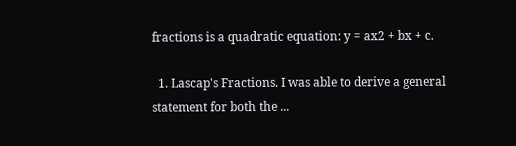fractions is a quadratic equation: y = ax2 + bx + c.

  1. Lascap's Fractions. I was able to derive a general statement for both the ...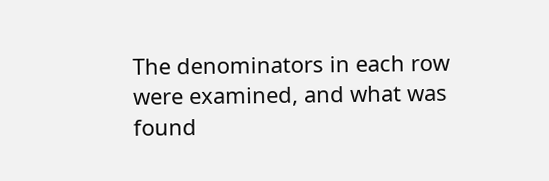The denominators in each row were examined, and what was found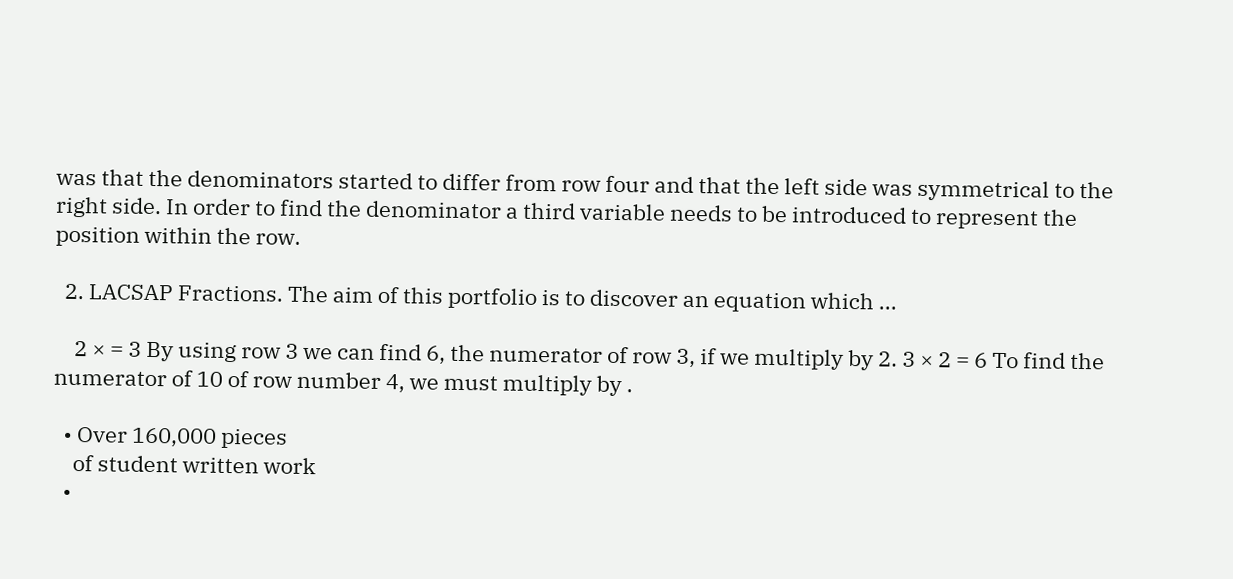was that the denominators started to differ from row four and that the left side was symmetrical to the right side. In order to find the denominator a third variable needs to be introduced to represent the position within the row.

  2. LACSAP Fractions. The aim of this portfolio is to discover an equation which ...

    2 × = 3 By using row 3 we can find 6, the numerator of row 3, if we multiply by 2. 3 × 2 = 6 To find the numerator of 10 of row number 4, we must multiply by .

  • Over 160,000 pieces
    of student written work
  •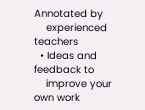Annotated by
    experienced teachers
  • Ideas and feedback to
    improve your own work